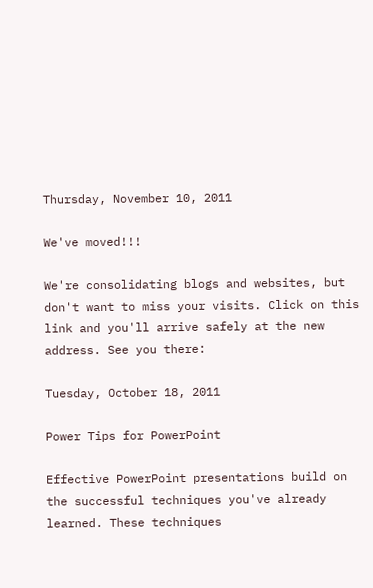Thursday, November 10, 2011

We've moved!!!

We're consolidating blogs and websites, but don't want to miss your visits. Click on this link and you'll arrive safely at the new address. See you there:

Tuesday, October 18, 2011

Power Tips for PowerPoint

Effective PowerPoint presentations build on the successful techniques you've already learned. These techniques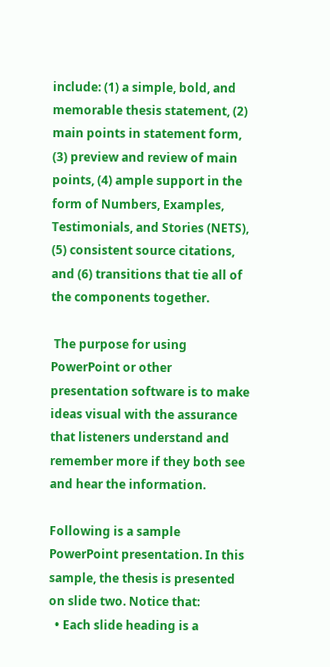include: (1) a simple, bold, and memorable thesis statement, (2) main points in statement form, (3) preview and review of main points, (4) ample support in the form of Numbers, Examples, Testimonials, and Stories (NETS), (5) consistent source citations, and (6) transitions that tie all of the components together.

 The purpose for using PowerPoint or other presentation software is to make ideas visual with the assurance that listeners understand and remember more if they both see and hear the information.

Following is a sample PowerPoint presentation. In this sample, the thesis is presented on slide two. Notice that:
  • Each slide heading is a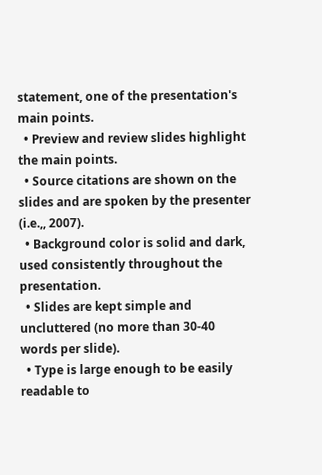statement, one of the presentation's main points.
  • Preview and review slides highlight the main points.
  • Source citations are shown on the slides and are spoken by the presenter (i.e.,, 2007).
  • Background color is solid and dark, used consistently throughout the presentation.
  • Slides are kept simple and uncluttered (no more than 30-40 words per slide).
  • Type is large enough to be easily readable to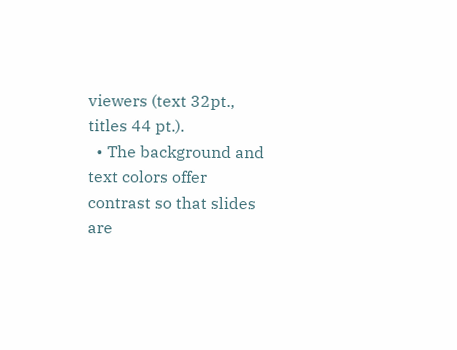viewers (text 32pt., titles 44 pt.).
  • The background and text colors offer contrast so that slides are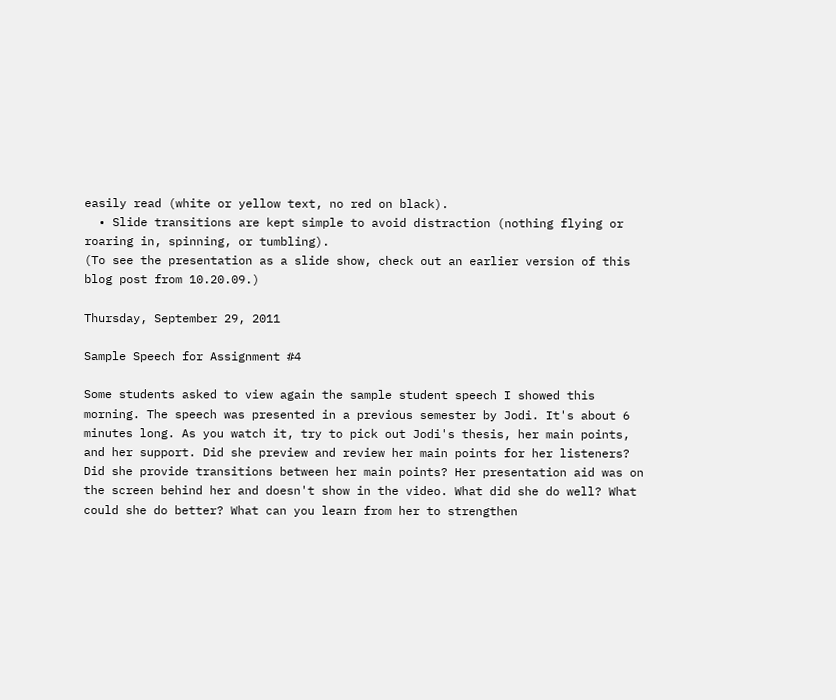easily read (white or yellow text, no red on black).
  • Slide transitions are kept simple to avoid distraction (nothing flying or roaring in, spinning, or tumbling).
(To see the presentation as a slide show, check out an earlier version of this blog post from 10.20.09.)

Thursday, September 29, 2011

Sample Speech for Assignment #4

Some students asked to view again the sample student speech I showed this morning. The speech was presented in a previous semester by Jodi. It's about 6 minutes long. As you watch it, try to pick out Jodi's thesis, her main points, and her support. Did she preview and review her main points for her listeners? Did she provide transitions between her main points? Her presentation aid was on the screen behind her and doesn't show in the video. What did she do well? What could she do better? What can you learn from her to strengthen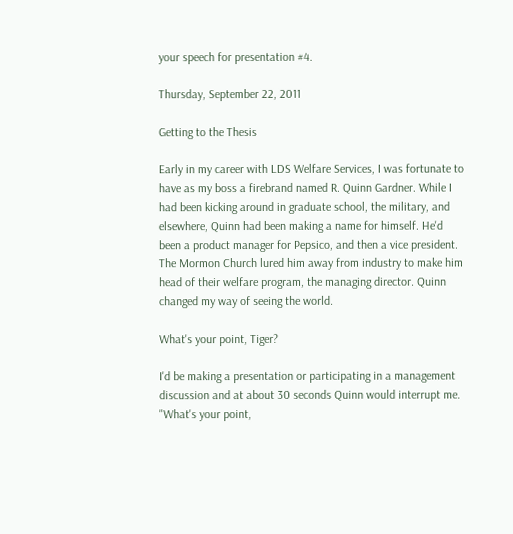your speech for presentation #4.

Thursday, September 22, 2011

Getting to the Thesis

Early in my career with LDS Welfare Services, I was fortunate to have as my boss a firebrand named R. Quinn Gardner. While I had been kicking around in graduate school, the military, and elsewhere, Quinn had been making a name for himself. He'd been a product manager for Pepsico, and then a vice president. The Mormon Church lured him away from industry to make him head of their welfare program, the managing director. Quinn changed my way of seeing the world.

What's your point, Tiger?

I'd be making a presentation or participating in a management discussion and at about 30 seconds Quinn would interrupt me. "What's your point,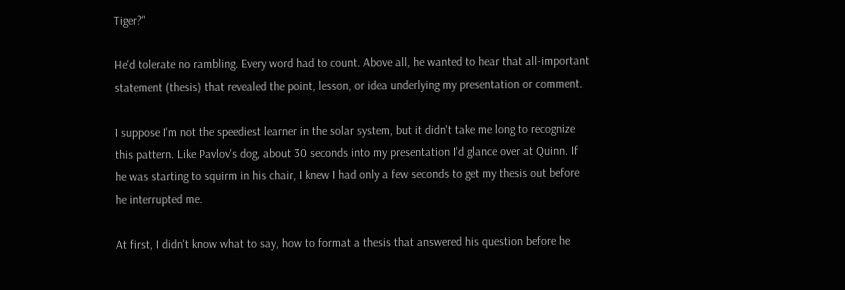Tiger?"

He'd tolerate no rambling. Every word had to count. Above all, he wanted to hear that all-important statement (thesis) that revealed the point, lesson, or idea underlying my presentation or comment.

I suppose I'm not the speediest learner in the solar system, but it didn't take me long to recognize this pattern. Like Pavlov's dog, about 30 seconds into my presentation I'd glance over at Quinn. If he was starting to squirm in his chair, I knew I had only a few seconds to get my thesis out before he interrupted me.

At first, I didn't know what to say, how to format a thesis that answered his question before he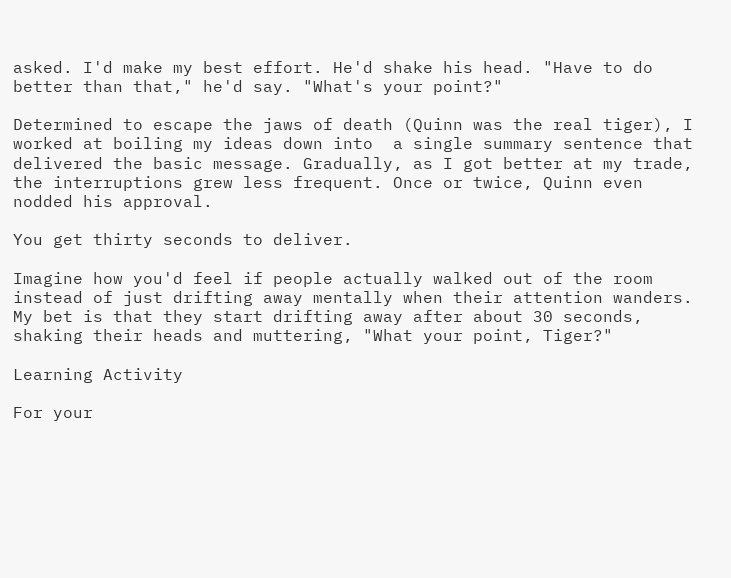asked. I'd make my best effort. He'd shake his head. "Have to do better than that," he'd say. "What's your point?"

Determined to escape the jaws of death (Quinn was the real tiger), I worked at boiling my ideas down into  a single summary sentence that delivered the basic message. Gradually, as I got better at my trade, the interruptions grew less frequent. Once or twice, Quinn even nodded his approval.

You get thirty seconds to deliver.

Imagine how you'd feel if people actually walked out of the room instead of just drifting away mentally when their attention wanders. My bet is that they start drifting away after about 30 seconds, shaking their heads and muttering, "What your point, Tiger?"

Learning Activity

For your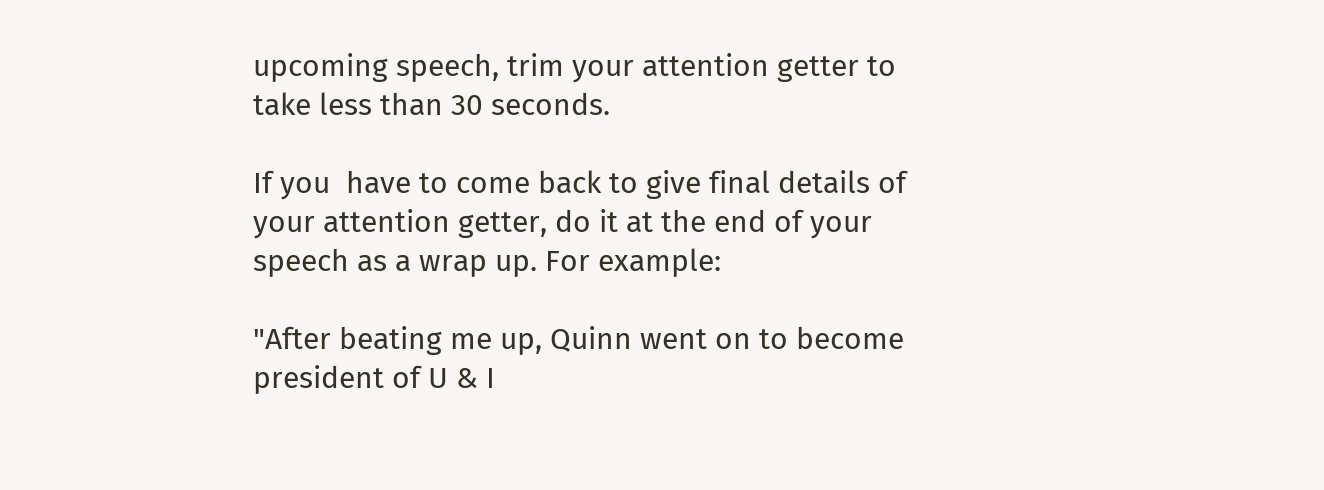upcoming speech, trim your attention getter to take less than 30 seconds.

If you  have to come back to give final details of your attention getter, do it at the end of your speech as a wrap up. For example:

"After beating me up, Quinn went on to become president of U & I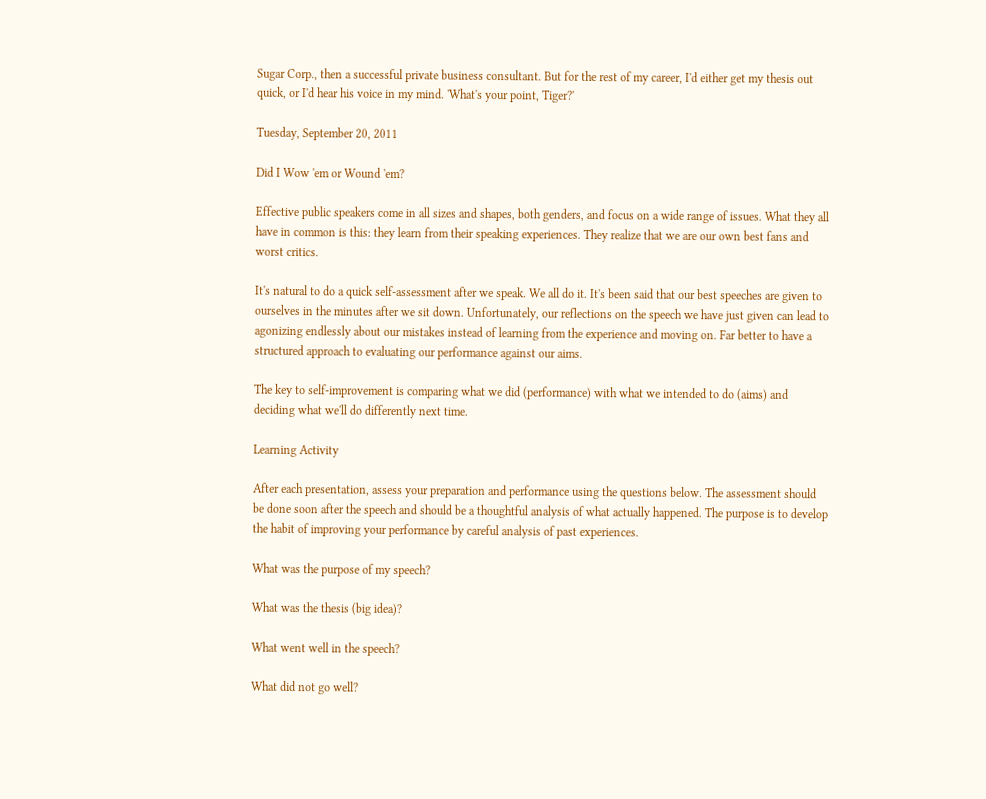Sugar Corp., then a successful private business consultant. But for the rest of my career, I'd either get my thesis out quick, or I'd hear his voice in my mind. 'What's your point, Tiger?'

Tuesday, September 20, 2011

Did I Wow 'em or Wound 'em?

Effective public speakers come in all sizes and shapes, both genders, and focus on a wide range of issues. What they all have in common is this: they learn from their speaking experiences. They realize that we are our own best fans and worst critics.

It's natural to do a quick self-assessment after we speak. We all do it. It's been said that our best speeches are given to ourselves in the minutes after we sit down. Unfortunately, our reflections on the speech we have just given can lead to agonizing endlessly about our mistakes instead of learning from the experience and moving on. Far better to have a structured approach to evaluating our performance against our aims.

The key to self-improvement is comparing what we did (performance) with what we intended to do (aims) and deciding what we'll do differently next time.

Learning Activity

After each presentation, assess your preparation and performance using the questions below. The assessment should be done soon after the speech and should be a thoughtful analysis of what actually happened. The purpose is to develop the habit of improving your performance by careful analysis of past experiences.

What was the purpose of my speech?

What was the thesis (big idea)?

What went well in the speech?

What did not go well?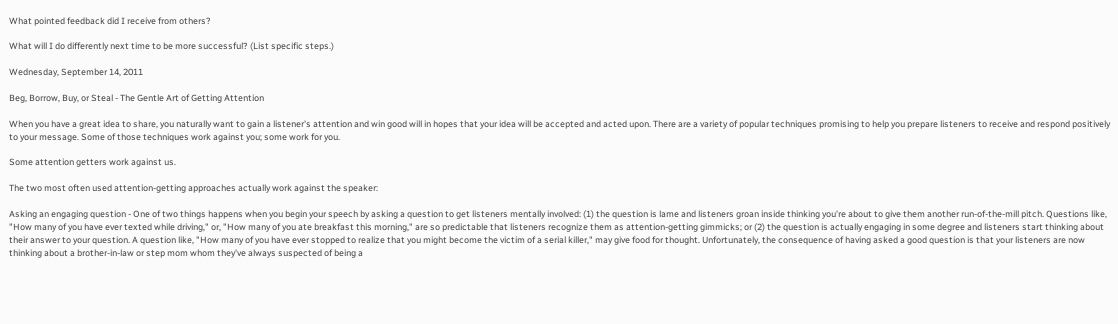What pointed feedback did I receive from others?

What will I do differently next time to be more successful? (List specific steps.)

Wednesday, September 14, 2011

Beg, Borrow, Buy, or Steal - The Gentle Art of Getting Attention

When you have a great idea to share, you naturally want to gain a listener's attention and win good will in hopes that your idea will be accepted and acted upon. There are a variety of popular techniques promising to help you prepare listeners to receive and respond positively to your message. Some of those techniques work against you; some work for you.

Some attention getters work against us.

The two most often used attention-getting approaches actually work against the speaker:

Asking an engaging question - One of two things happens when you begin your speech by asking a question to get listeners mentally involved: (1) the question is lame and listeners groan inside thinking you're about to give them another run-of-the-mill pitch. Questions like, "How many of you have ever texted while driving," or, "How many of you ate breakfast this morning," are so predictable that listeners recognize them as attention-getting gimmicks; or (2) the question is actually engaging in some degree and listeners start thinking about their answer to your question. A question like, "How many of you have ever stopped to realize that you might become the victim of a serial killer," may give food for thought. Unfortunately, the consequence of having asked a good question is that your listeners are now thinking about a brother-in-law or step mom whom they've always suspected of being a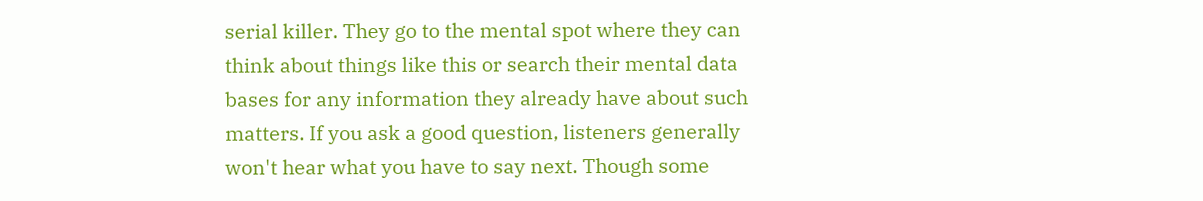serial killer. They go to the mental spot where they can think about things like this or search their mental data bases for any information they already have about such matters. If you ask a good question, listeners generally won't hear what you have to say next. Though some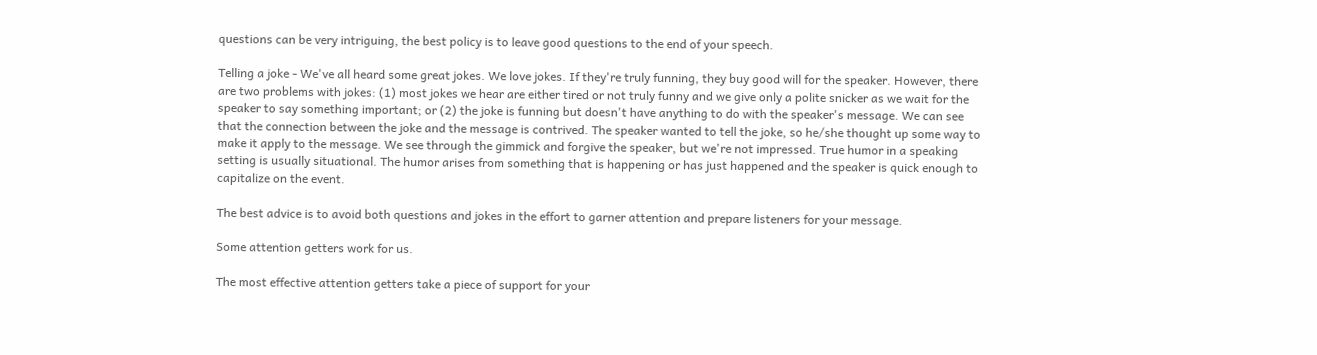questions can be very intriguing, the best policy is to leave good questions to the end of your speech.

Telling a joke - We've all heard some great jokes. We love jokes. If they're truly funning, they buy good will for the speaker. However, there are two problems with jokes: (1) most jokes we hear are either tired or not truly funny and we give only a polite snicker as we wait for the speaker to say something important; or (2) the joke is funning but doesn't have anything to do with the speaker's message. We can see that the connection between the joke and the message is contrived. The speaker wanted to tell the joke, so he/she thought up some way to make it apply to the message. We see through the gimmick and forgive the speaker, but we're not impressed. True humor in a speaking setting is usually situational. The humor arises from something that is happening or has just happened and the speaker is quick enough to capitalize on the event.

The best advice is to avoid both questions and jokes in the effort to garner attention and prepare listeners for your message.

Some attention getters work for us.

The most effective attention getters take a piece of support for your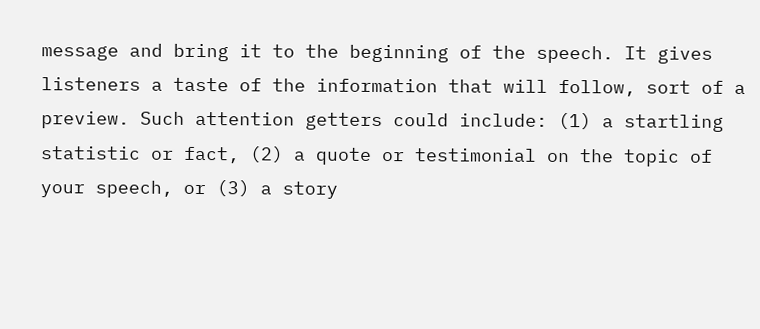message and bring it to the beginning of the speech. It gives listeners a taste of the information that will follow, sort of a preview. Such attention getters could include: (1) a startling statistic or fact, (2) a quote or testimonial on the topic of your speech, or (3) a story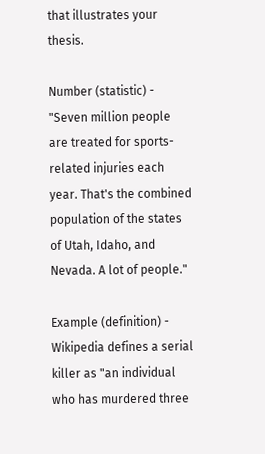that illustrates your thesis.

Number (statistic) - "Seven million people are treated for sports-related injuries each year. That's the combined population of the states of Utah, Idaho, and Nevada. A lot of people."

Example (definition) - Wikipedia defines a serial killer as "an individual who has murdered three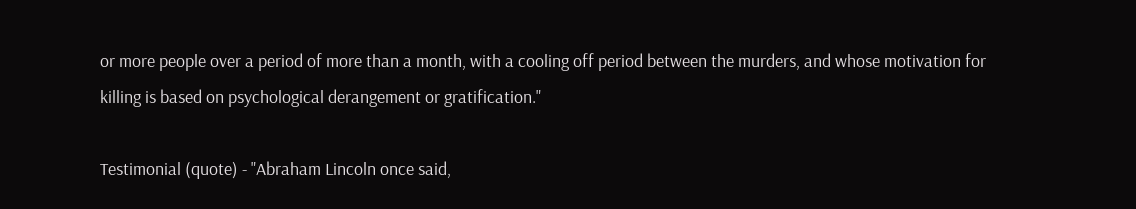or more people over a period of more than a month, with a cooling off period between the murders, and whose motivation for killing is based on psychological derangement or gratification."

Testimonial (quote) - "Abraham Lincoln once said,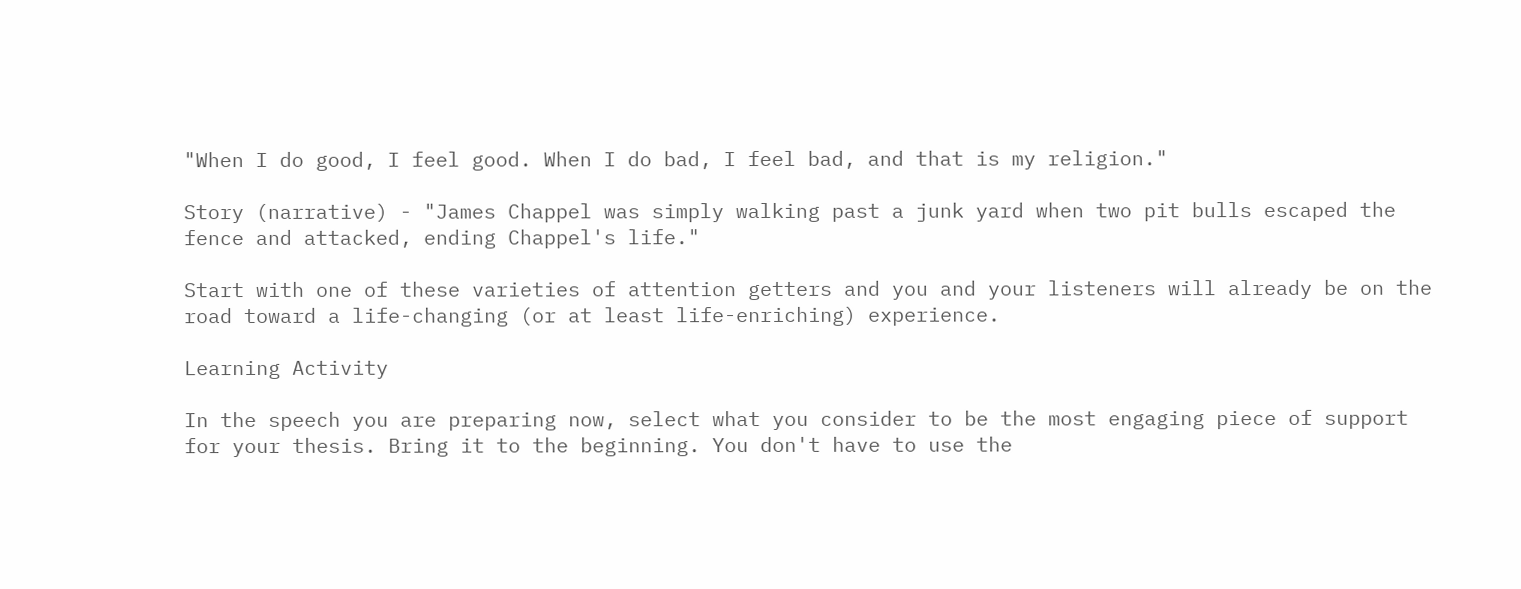"When I do good, I feel good. When I do bad, I feel bad, and that is my religion."

Story (narrative) - "James Chappel was simply walking past a junk yard when two pit bulls escaped the fence and attacked, ending Chappel's life."

Start with one of these varieties of attention getters and you and your listeners will already be on the road toward a life-changing (or at least life-enriching) experience.

Learning Activity

In the speech you are preparing now, select what you consider to be the most engaging piece of support for your thesis. Bring it to the beginning. You don't have to use the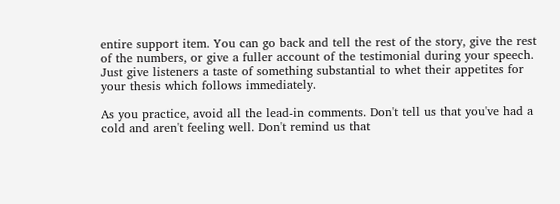entire support item. You can go back and tell the rest of the story, give the rest of the numbers, or give a fuller account of the testimonial during your speech. Just give listeners a taste of something substantial to whet their appetites for your thesis which follows immediately.

As you practice, avoid all the lead-in comments. Don't tell us that you've had a cold and aren't feeling well. Don't remind us that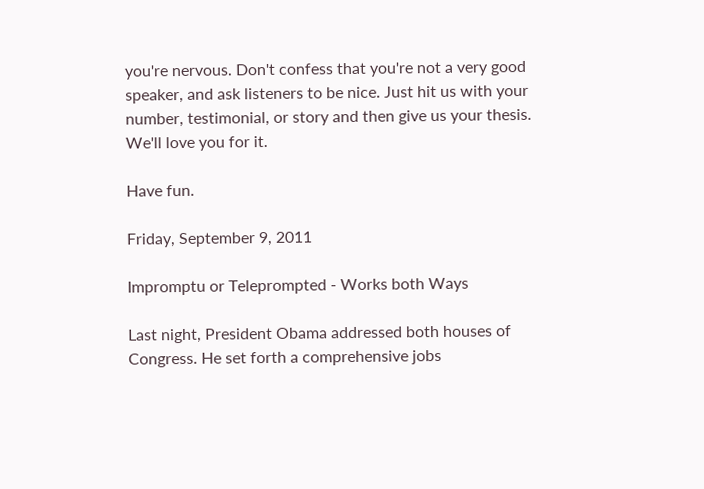you're nervous. Don't confess that you're not a very good speaker, and ask listeners to be nice. Just hit us with your number, testimonial, or story and then give us your thesis. We'll love you for it.

Have fun.

Friday, September 9, 2011

Impromptu or Teleprompted - Works both Ways

Last night, President Obama addressed both houses of Congress. He set forth a comprehensive jobs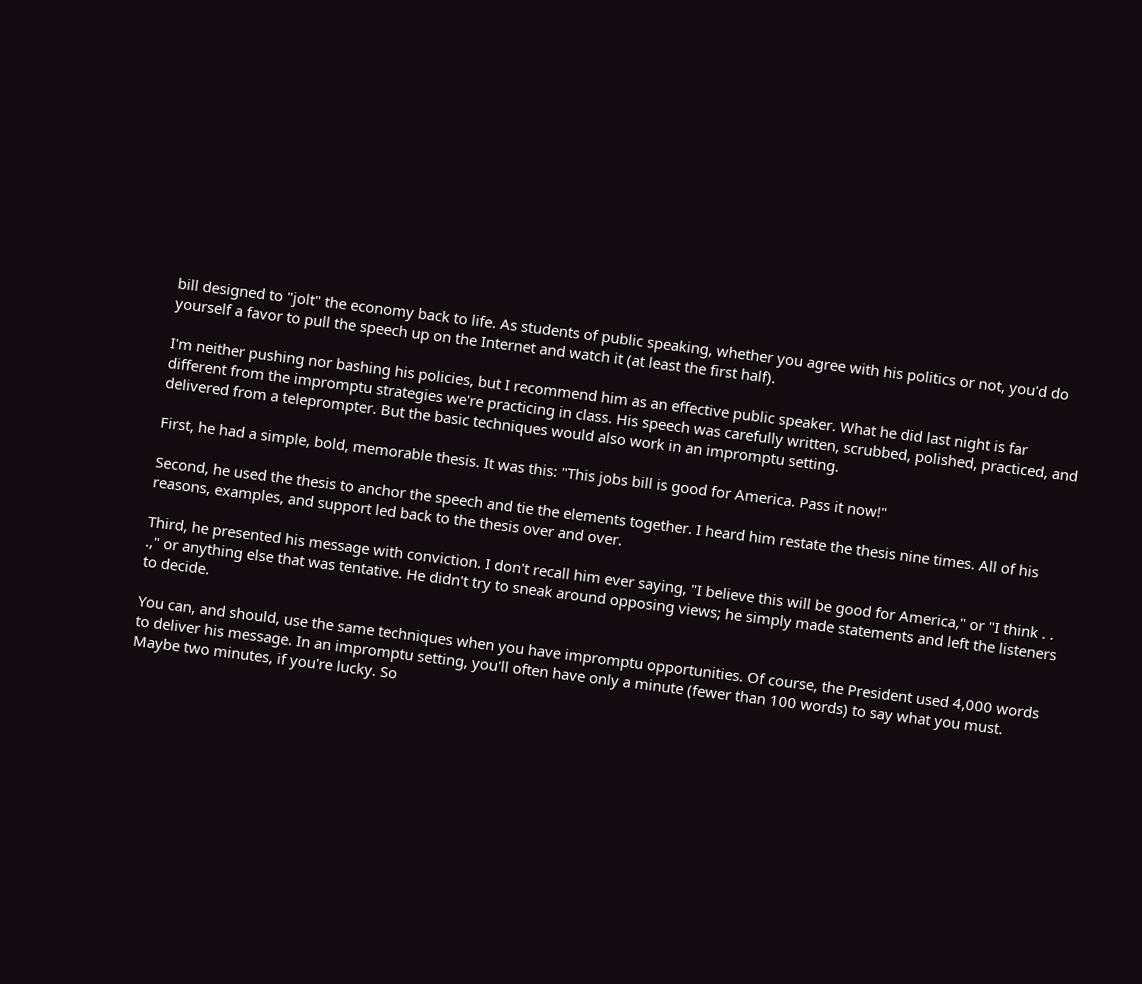bill designed to "jolt" the economy back to life. As students of public speaking, whether you agree with his politics or not, you'd do yourself a favor to pull the speech up on the Internet and watch it (at least the first half).

I'm neither pushing nor bashing his policies, but I recommend him as an effective public speaker. What he did last night is far different from the impromptu strategies we're practicing in class. His speech was carefully written, scrubbed, polished, practiced, and delivered from a teleprompter. But the basic techniques would also work in an impromptu setting.

First, he had a simple, bold, memorable thesis. It was this: "This jobs bill is good for America. Pass it now!"

Second, he used the thesis to anchor the speech and tie the elements together. I heard him restate the thesis nine times. All of his reasons, examples, and support led back to the thesis over and over.

Third, he presented his message with conviction. I don't recall him ever saying, "I believe this will be good for America," or "I think . . .," or anything else that was tentative. He didn't try to sneak around opposing views; he simply made statements and left the listeners to decide.

You can, and should, use the same techniques when you have impromptu opportunities. Of course, the President used 4,000 words to deliver his message. In an impromptu setting, you'll often have only a minute (fewer than 100 words) to say what you must. Maybe two minutes, if you're lucky. So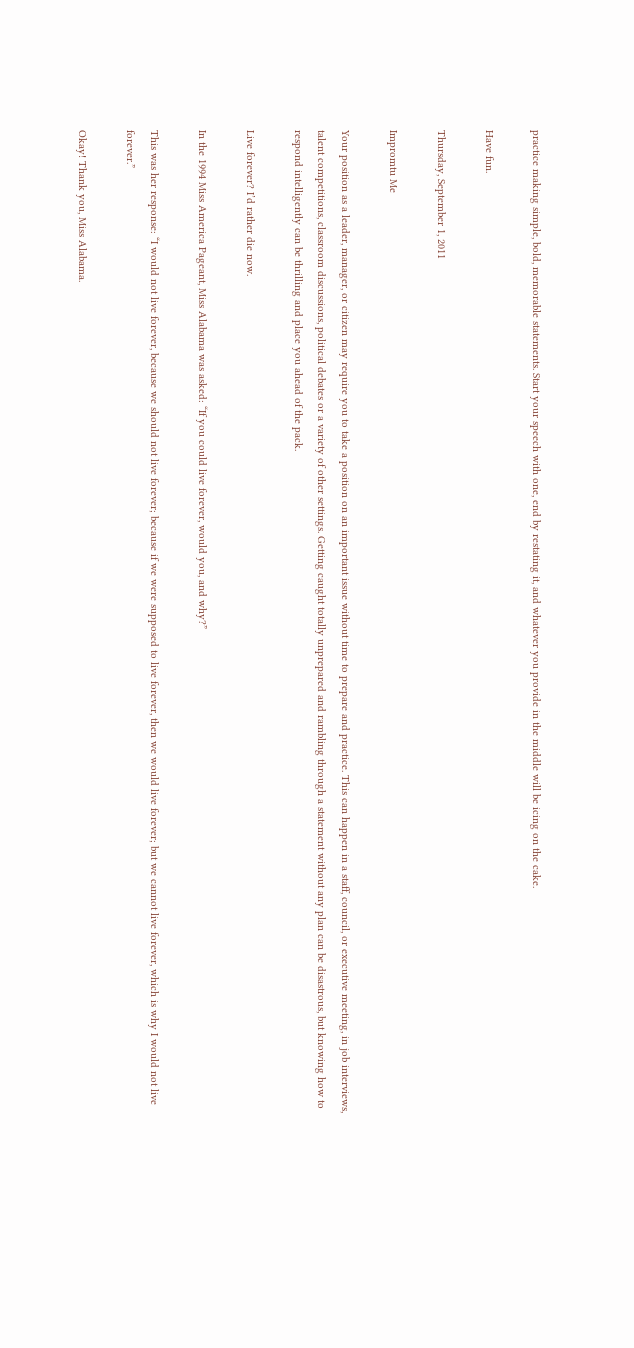practice making simple, bold, memorable statements. Start your speech with one, end by restating it, and whatever you provide in the middle will be icing on the cake.

Have fun.

Thursday, September 1, 2011

Impromtu Me

Your position as a leader, manager, or citizen may require you to take a position on an important issue without time to prepare and practice. This can happen in a staff, council, or executive meeting, in job interviews, talent competitions, classroom discussions, political debates or a variety of other settings. Getting caught totally unprepared and rambling through a statement without any plan can be disastrous, but knowing how to respond intelligently can be thrilling and place you ahead of the pack.

Live forever? I’d rather die now.

In the 1994 Miss America Pageant, Miss Alabama was asked: “If you could live forever, would you, and why?”

This was her response: “I would not live forever, because we should not live forever; because if we were supposed to live forever, then we would live forever; but we cannot live forever, which is why I would not live forever.”

Okay! Thank you, Miss Alabama.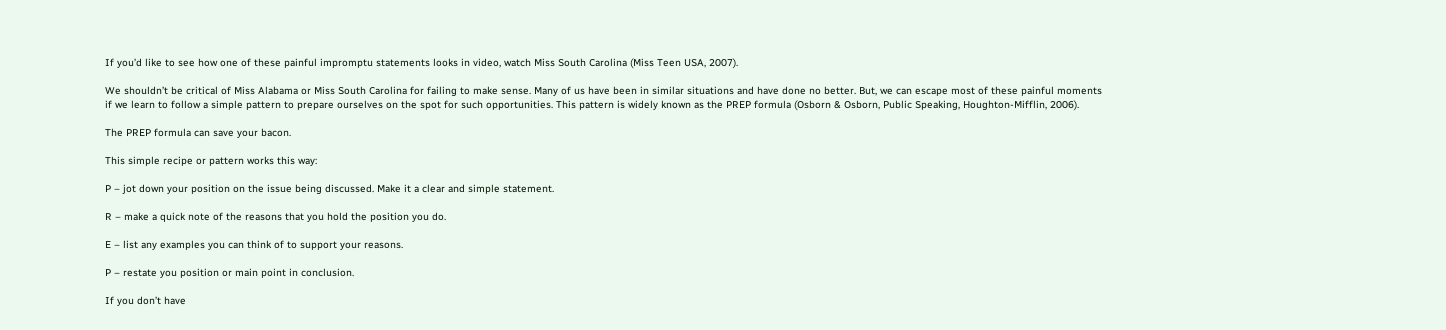If you’d like to see how one of these painful impromptu statements looks in video, watch Miss South Carolina (Miss Teen USA, 2007).

We shouldn’t be critical of Miss Alabama or Miss South Carolina for failing to make sense. Many of us have been in similar situations and have done no better. But, we can escape most of these painful moments if we learn to follow a simple pattern to prepare ourselves on the spot for such opportunities. This pattern is widely known as the PREP formula (Osborn & Osborn, Public Speaking, Houghton-Mifflin, 2006).

The PREP formula can save your bacon.

This simple recipe or pattern works this way:

P – jot down your position on the issue being discussed. Make it a clear and simple statement.

R – make a quick note of the reasons that you hold the position you do.

E – list any examples you can think of to support your reasons.

P – restate you position or main point in conclusion.

If you don’t have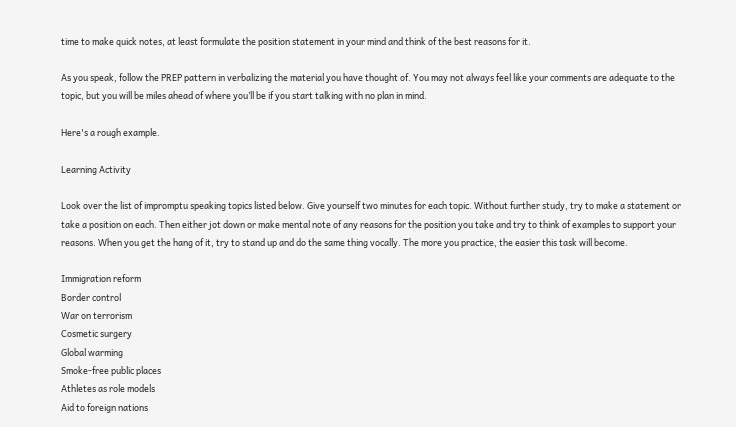time to make quick notes, at least formulate the position statement in your mind and think of the best reasons for it.

As you speak, follow the PREP pattern in verbalizing the material you have thought of. You may not always feel like your comments are adequate to the topic, but you will be miles ahead of where you’ll be if you start talking with no plan in mind.

Here's a rough example.

Learning Activity

Look over the list of impromptu speaking topics listed below. Give yourself two minutes for each topic. Without further study, try to make a statement or take a position on each. Then either jot down or make mental note of any reasons for the position you take and try to think of examples to support your reasons. When you get the hang of it, try to stand up and do the same thing vocally. The more you practice, the easier this task will become.

Immigration reform
Border control
War on terrorism
Cosmetic surgery
Global warming
Smoke-free public places
Athletes as role models
Aid to foreign nations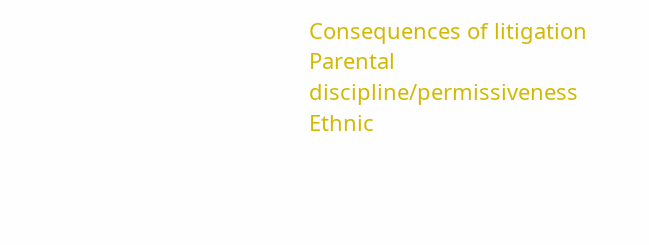Consequences of litigation
Parental discipline/permissiveness
Ethnic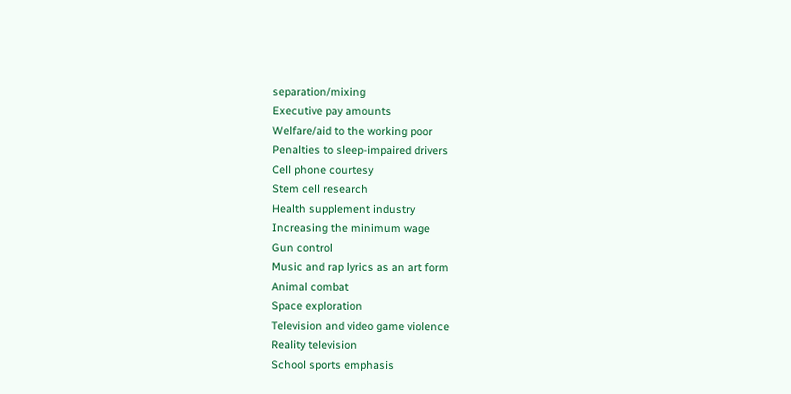separation/mixing
Executive pay amounts
Welfare/aid to the working poor
Penalties to sleep-impaired drivers
Cell phone courtesy
Stem cell research
Health supplement industry
Increasing the minimum wage
Gun control
Music and rap lyrics as an art form
Animal combat
Space exploration
Television and video game violence
Reality television
School sports emphasis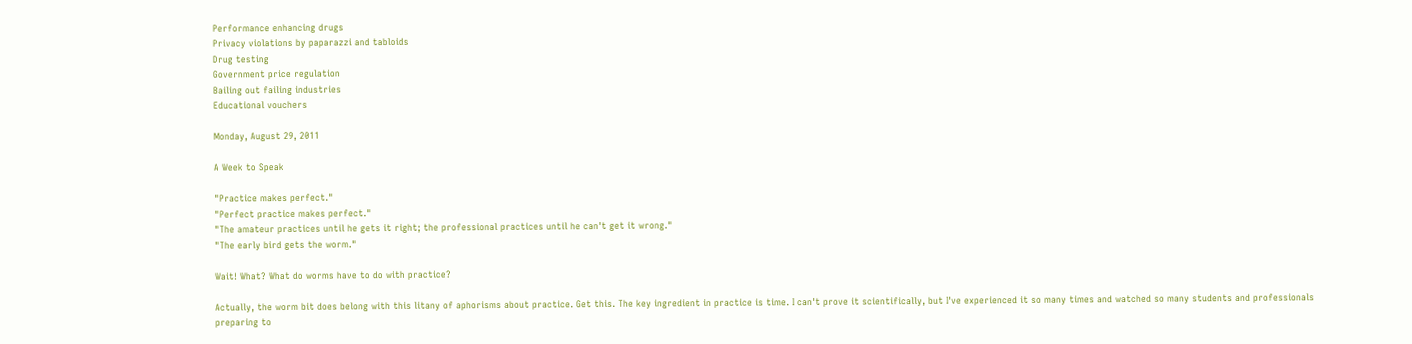Performance enhancing drugs
Privacy violations by paparazzi and tabloids
Drug testing
Government price regulation
Bailing out failing industries
Educational vouchers

Monday, August 29, 2011

A Week to Speak

"Practice makes perfect."
"Perfect practice makes perfect."
"The amateur practices until he gets it right; the professional practices until he can't get it wrong."
"The early bird gets the worm."

Wait! What? What do worms have to do with practice?

Actually, the worm bit does belong with this litany of aphorisms about practice. Get this. The key ingredient in practice is time. I can't prove it scientifically, but I've experienced it so many times and watched so many students and professionals preparing to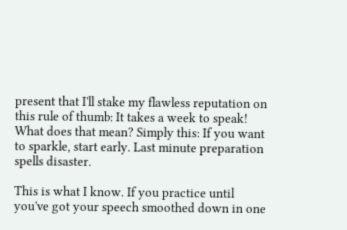present that I'll stake my flawless reputation on this rule of thumb: It takes a week to speak!
What does that mean? Simply this: If you want to sparkle, start early. Last minute preparation spells disaster.

This is what I know. If you practice until you've got your speech smoothed down in one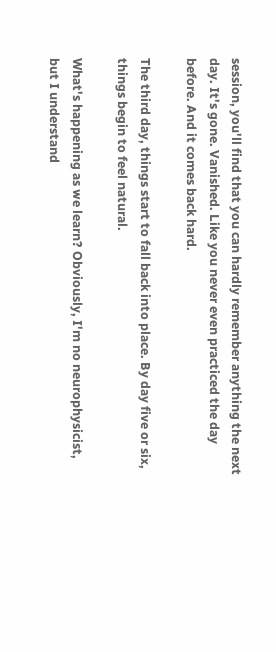session, you'll find that you can hardly remember anything the next day. It's gone. Vanished. Like you never even practiced the day before. And it comes back hard.

The third day, things start to fall back into place. By day five or six, things begin to feel natural.

What's happening as we learn? Obviously, I'm no neurophysicist, but I understand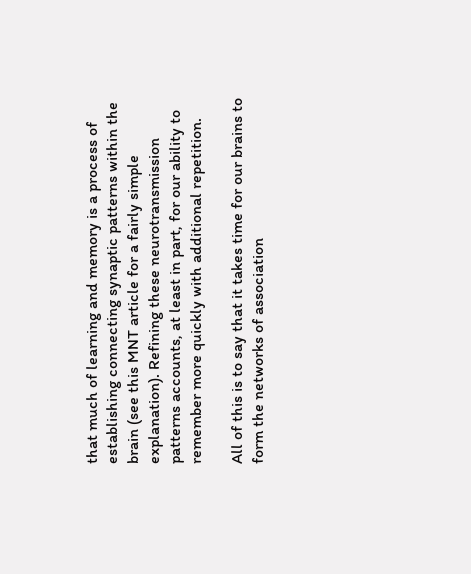that much of learning and memory is a process of establishing connecting synaptic patterns within the brain (see this MNT article for a fairly simple explanation). Refining these neurotransmission patterns accounts, at least in part, for our ability to remember more quickly with additional repetition.

All of this is to say that it takes time for our brains to form the networks of association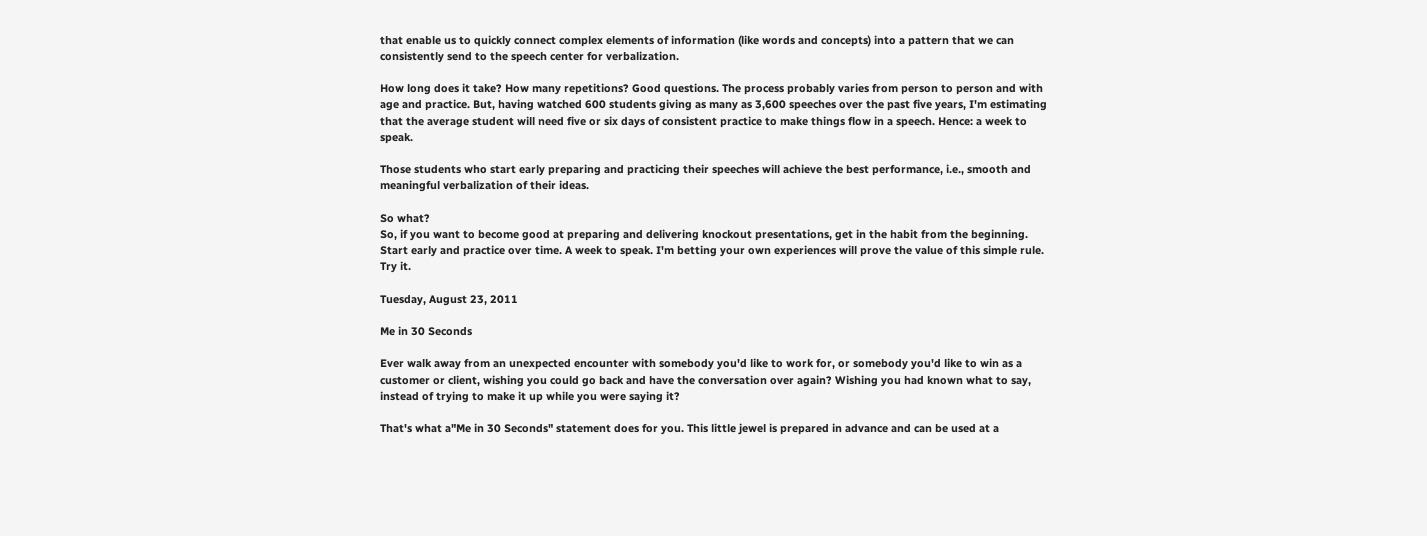that enable us to quickly connect complex elements of information (like words and concepts) into a pattern that we can consistently send to the speech center for verbalization.

How long does it take? How many repetitions? Good questions. The process probably varies from person to person and with age and practice. But, having watched 600 students giving as many as 3,600 speeches over the past five years, I'm estimating that the average student will need five or six days of consistent practice to make things flow in a speech. Hence: a week to speak.

Those students who start early preparing and practicing their speeches will achieve the best performance, i.e., smooth and meaningful verbalization of their ideas.

So what?
So, if you want to become good at preparing and delivering knockout presentations, get in the habit from the beginning. Start early and practice over time. A week to speak. I'm betting your own experiences will prove the value of this simple rule. Try it.

Tuesday, August 23, 2011

Me in 30 Seconds

Ever walk away from an unexpected encounter with somebody you'd like to work for, or somebody you'd like to win as a customer or client, wishing you could go back and have the conversation over again? Wishing you had known what to say, instead of trying to make it up while you were saying it?

That's what a"Me in 30 Seconds" statement does for you. This little jewel is prepared in advance and can be used at a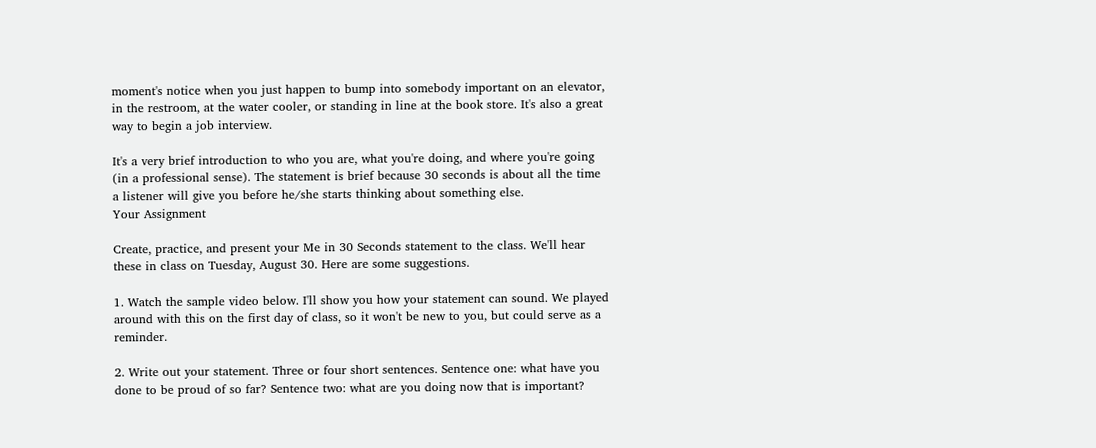moment's notice when you just happen to bump into somebody important on an elevator, in the restroom, at the water cooler, or standing in line at the book store. It's also a great way to begin a job interview.

It's a very brief introduction to who you are, what you're doing, and where you're going (in a professional sense). The statement is brief because 30 seconds is about all the time a listener will give you before he/she starts thinking about something else.
Your Assignment

Create, practice, and present your Me in 30 Seconds statement to the class. We'll hear these in class on Tuesday, August 30. Here are some suggestions.

1. Watch the sample video below. I'll show you how your statement can sound. We played around with this on the first day of class, so it won't be new to you, but could serve as a reminder.

2. Write out your statement. Three or four short sentences. Sentence one: what have you done to be proud of so far? Sentence two: what are you doing now that is important?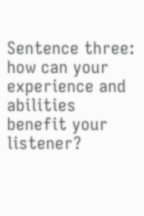Sentence three: how can your experience and abilities benefit your listener?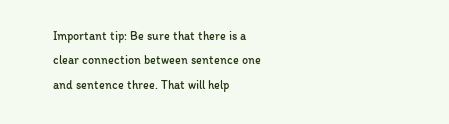Important tip: Be sure that there is a clear connection between sentence one and sentence three. That will help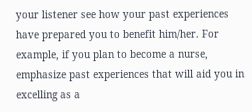your listener see how your past experiences have prepared you to benefit him/her. For example, if you plan to become a nurse, emphasize past experiences that will aid you in excelling as a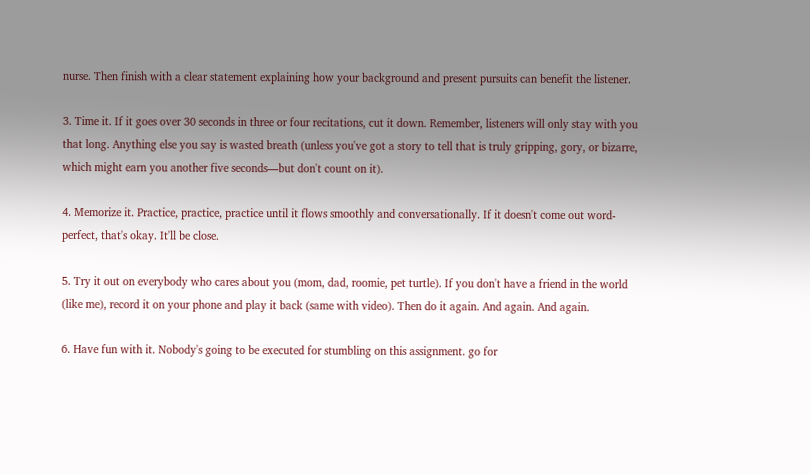nurse. Then finish with a clear statement explaining how your background and present pursuits can benefit the listener.

3. Time it. If it goes over 30 seconds in three or four recitations, cut it down. Remember, listeners will only stay with you that long. Anything else you say is wasted breath (unless you've got a story to tell that is truly gripping, gory, or bizarre, which might earn you another five seconds—but don't count on it).

4. Memorize it. Practice, practice, practice until it flows smoothly and conversationally. If it doesn't come out word-perfect, that's okay. It'll be close.

5. Try it out on everybody who cares about you (mom, dad, roomie, pet turtle). If you don't have a friend in the world (like me), record it on your phone and play it back (same with video). Then do it again. And again. And again.

6. Have fun with it. Nobody's going to be executed for stumbling on this assignment. go for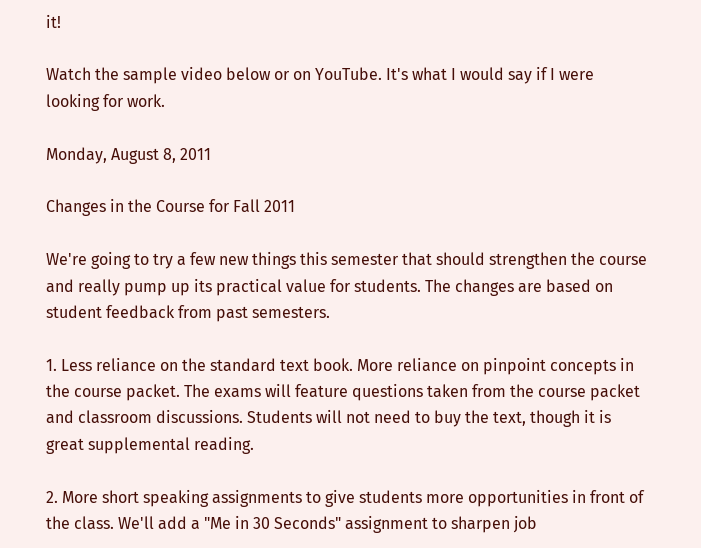it!

Watch the sample video below or on YouTube. It's what I would say if I were looking for work.

Monday, August 8, 2011

Changes in the Course for Fall 2011

We're going to try a few new things this semester that should strengthen the course and really pump up its practical value for students. The changes are based on student feedback from past semesters.

1. Less reliance on the standard text book. More reliance on pinpoint concepts in the course packet. The exams will feature questions taken from the course packet and classroom discussions. Students will not need to buy the text, though it is great supplemental reading.

2. More short speaking assignments to give students more opportunities in front of the class. We'll add a "Me in 30 Seconds" assignment to sharpen job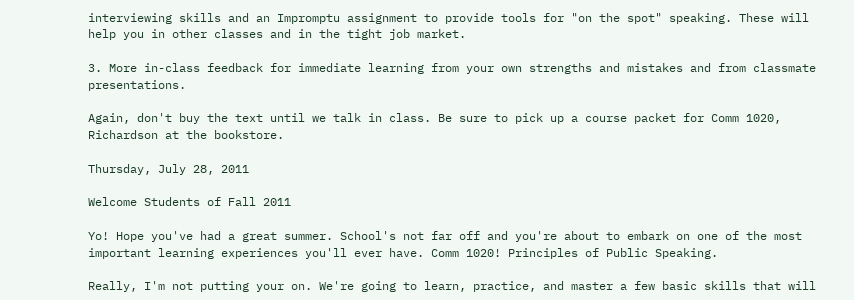interviewing skills and an Impromptu assignment to provide tools for "on the spot" speaking. These will help you in other classes and in the tight job market.

3. More in-class feedback for immediate learning from your own strengths and mistakes and from classmate presentations.

Again, don't buy the text until we talk in class. Be sure to pick up a course packet for Comm 1020, Richardson at the bookstore.

Thursday, July 28, 2011

Welcome Students of Fall 2011

Yo! Hope you've had a great summer. School's not far off and you're about to embark on one of the most important learning experiences you'll ever have. Comm 1020! Principles of Public Speaking.

Really, I'm not putting your on. We're going to learn, practice, and master a few basic skills that will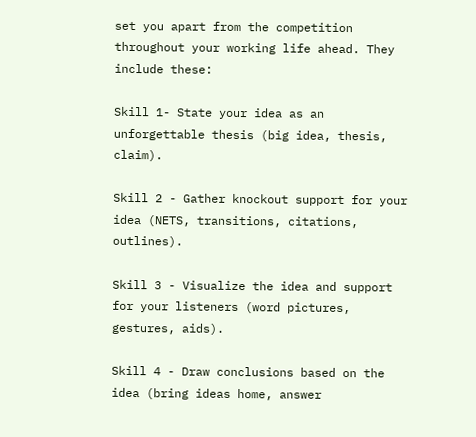set you apart from the competition throughout your working life ahead. They include these:

Skill 1- State your idea as an unforgettable thesis (big idea, thesis, claim).

Skill 2 - Gather knockout support for your idea (NETS, transitions, citations, outlines).

Skill 3 - Visualize the idea and support for your listeners (word pictures, gestures, aids).

Skill 4 - Draw conclusions based on the idea (bring ideas home, answer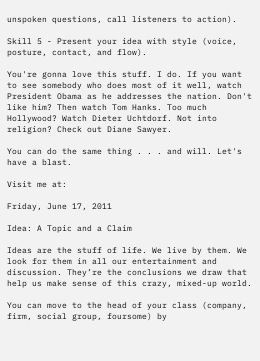unspoken questions, call listeners to action).

Skill 5 - Present your idea with style (voice, posture, contact, and flow).

You're gonna love this stuff. I do. If you want to see somebody who does most of it well, watch President Obama as he addresses the nation. Don't like him? Then watch Tom Hanks. Too much Hollywood? Watch Dieter Uchtdorf. Not into religion? Check out Diane Sawyer.

You can do the same thing . . . and will. Let's have a blast.

Visit me at:

Friday, June 17, 2011

Idea: A Topic and a Claim

Ideas are the stuff of life. We live by them. We look for them in all our entertainment and discussion. They’re the conclusions we draw that help us make sense of this crazy, mixed-up world.

You can move to the head of your class (company, firm, social group, foursome) by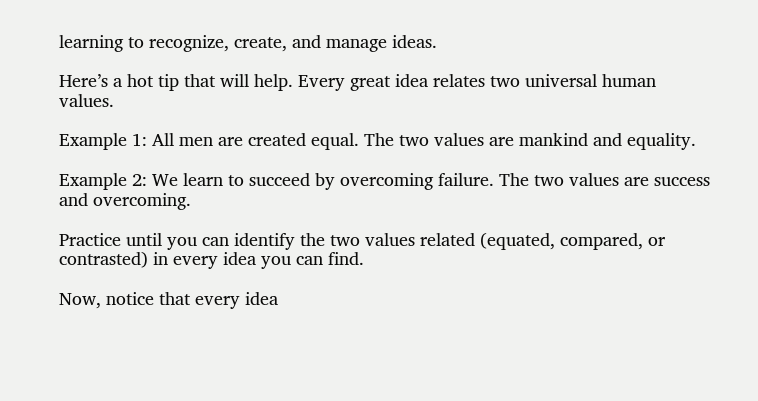learning to recognize, create, and manage ideas.

Here’s a hot tip that will help. Every great idea relates two universal human values.

Example 1: All men are created equal. The two values are mankind and equality.

Example 2: We learn to succeed by overcoming failure. The two values are success and overcoming.

Practice until you can identify the two values related (equated, compared, or contrasted) in every idea you can find.

Now, notice that every idea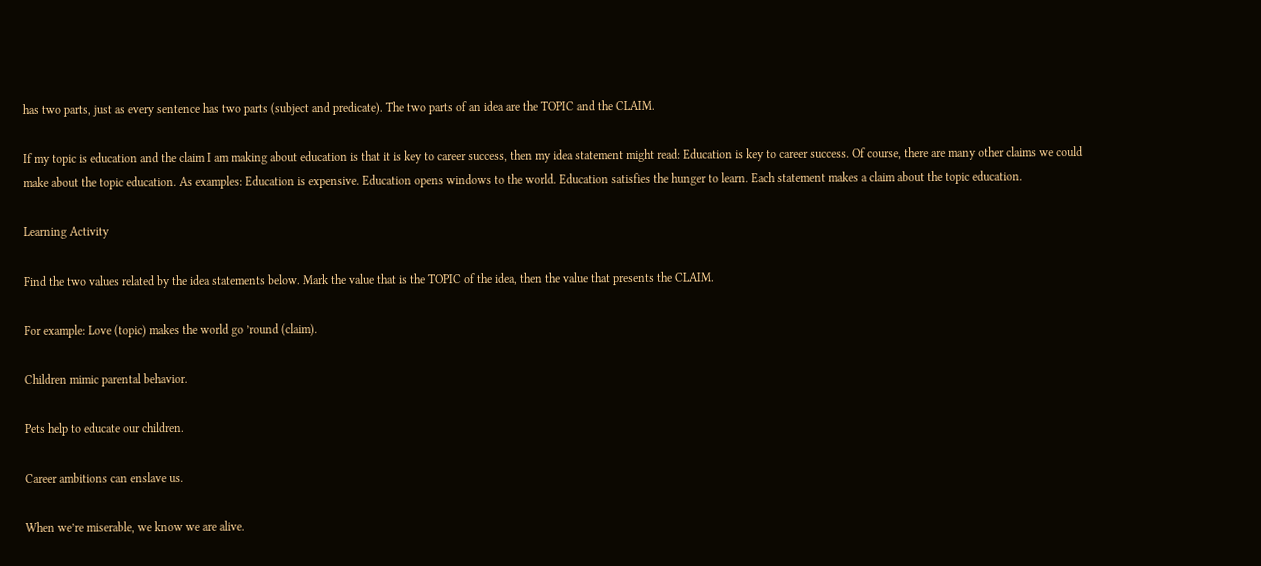has two parts, just as every sentence has two parts (subject and predicate). The two parts of an idea are the TOPIC and the CLAIM.

If my topic is education and the claim I am making about education is that it is key to career success, then my idea statement might read: Education is key to career success. Of course, there are many other claims we could make about the topic education. As examples: Education is expensive. Education opens windows to the world. Education satisfies the hunger to learn. Each statement makes a claim about the topic education.

Learning Activity

Find the two values related by the idea statements below. Mark the value that is the TOPIC of the idea, then the value that presents the CLAIM.

For example: Love (topic) makes the world go ’round (claim).

Children mimic parental behavior.

Pets help to educate our children.

Career ambitions can enslave us.

When we’re miserable, we know we are alive.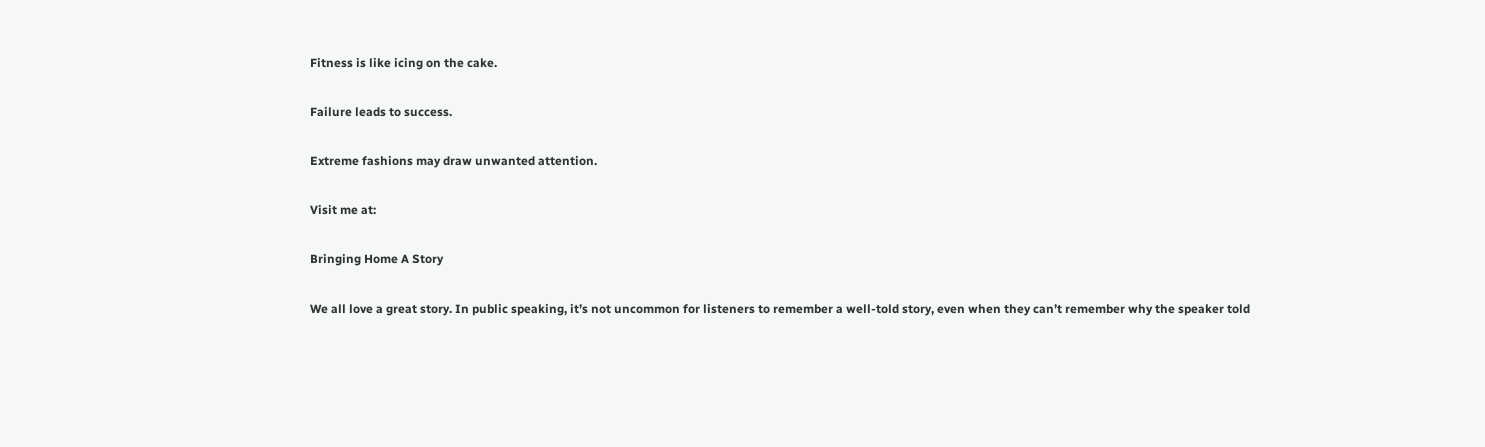Fitness is like icing on the cake.

Failure leads to success.

Extreme fashions may draw unwanted attention.

Visit me at:

Bringing Home A Story

We all love a great story. In public speaking, it’s not uncommon for listeners to remember a well-told story, even when they can’t remember why the speaker told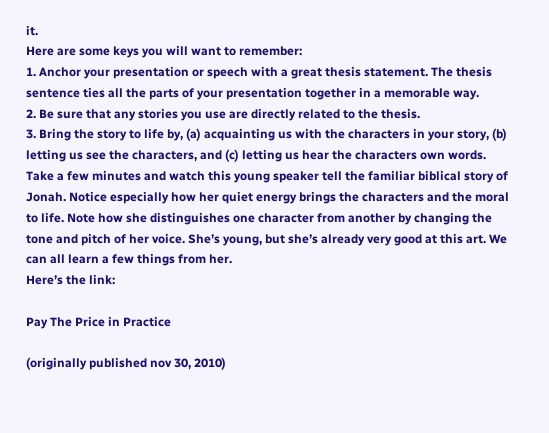it.
Here are some keys you will want to remember:
1. Anchor your presentation or speech with a great thesis statement. The thesis sentence ties all the parts of your presentation together in a memorable way.
2. Be sure that any stories you use are directly related to the thesis.
3. Bring the story to life by, (a) acquainting us with the characters in your story, (b) letting us see the characters, and (c) letting us hear the characters own words.
Take a few minutes and watch this young speaker tell the familiar biblical story of Jonah. Notice especially how her quiet energy brings the characters and the moral to life. Note how she distinguishes one character from another by changing the tone and pitch of her voice. She’s young, but she’s already very good at this art. We can all learn a few things from her.
Here’s the link:

Pay The Price in Practice

(originally published nov 30, 2010)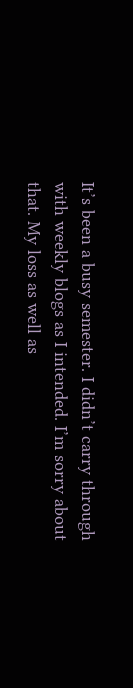It’s been a busy semester. I didn’t carry through with weekly blogs as I intended. I’m sorry about that. My loss as well as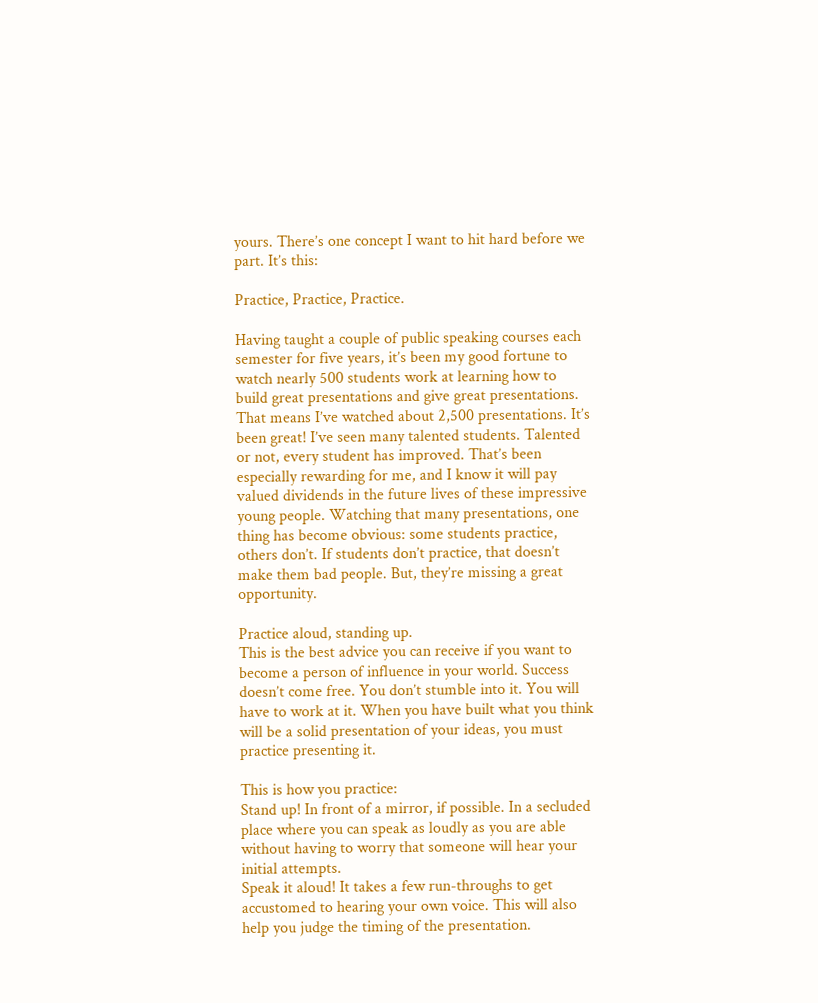yours. There’s one concept I want to hit hard before we part. It’s this:

Practice, Practice, Practice.

Having taught a couple of public speaking courses each semester for five years, it’s been my good fortune to watch nearly 500 students work at learning how to build great presentations and give great presentations. That means I’ve watched about 2,500 presentations. It’s been great! I’ve seen many talented students. Talented or not, every student has improved. That’s been especially rewarding for me, and I know it will pay valued dividends in the future lives of these impressive young people. Watching that many presentations, one thing has become obvious: some students practice, others don’t. If students don’t practice, that doesn’t make them bad people. But, they’re missing a great opportunity.

Practice aloud, standing up.
This is the best advice you can receive if you want to become a person of influence in your world. Success doesn’t come free. You don’t stumble into it. You will have to work at it. When you have built what you think will be a solid presentation of your ideas, you must practice presenting it.

This is how you practice:
Stand up! In front of a mirror, if possible. In a secluded place where you can speak as loudly as you are able without having to worry that someone will hear your initial attempts.
Speak it aloud! It takes a few run-throughs to get accustomed to hearing your own voice. This will also help you judge the timing of the presentation.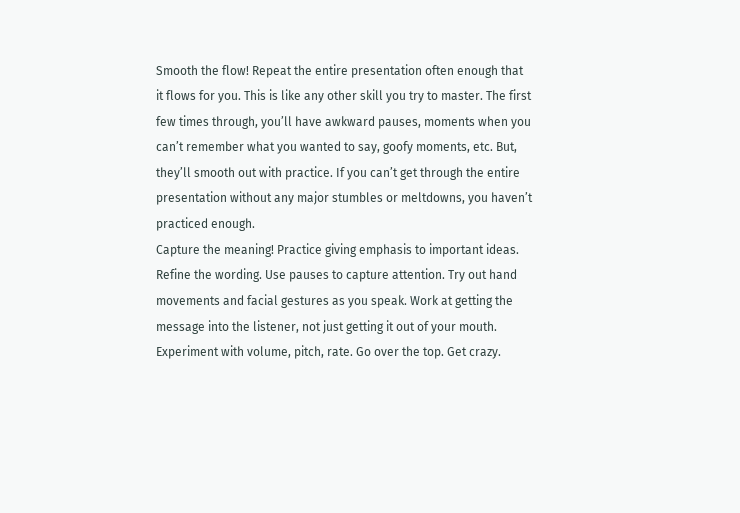Smooth the flow! Repeat the entire presentation often enough that it flows for you. This is like any other skill you try to master. The first few times through, you’ll have awkward pauses, moments when you can’t remember what you wanted to say, goofy moments, etc. But, they’ll smooth out with practice. If you can’t get through the entire presentation without any major stumbles or meltdowns, you haven’t practiced enough.
Capture the meaning! Practice giving emphasis to important ideas. Refine the wording. Use pauses to capture attention. Try out hand movements and facial gestures as you speak. Work at getting the message into the listener, not just getting it out of your mouth. Experiment with volume, pitch, rate. Go over the top. Get crazy.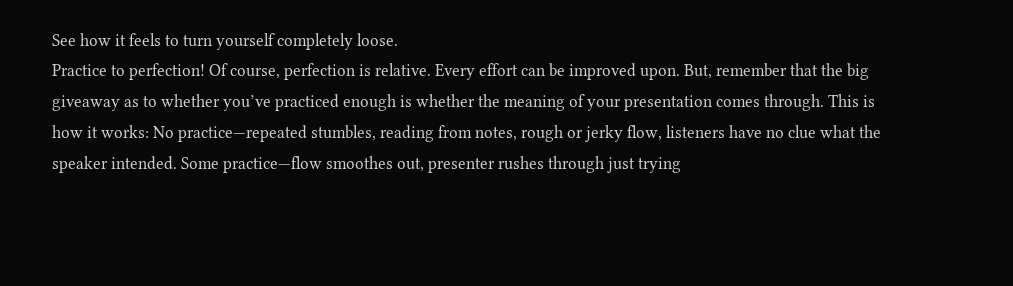See how it feels to turn yourself completely loose.
Practice to perfection! Of course, perfection is relative. Every effort can be improved upon. But, remember that the big giveaway as to whether you’ve practiced enough is whether the meaning of your presentation comes through. This is how it works: No practice—repeated stumbles, reading from notes, rough or jerky flow, listeners have no clue what the speaker intended. Some practice—flow smoothes out, presenter rushes through just trying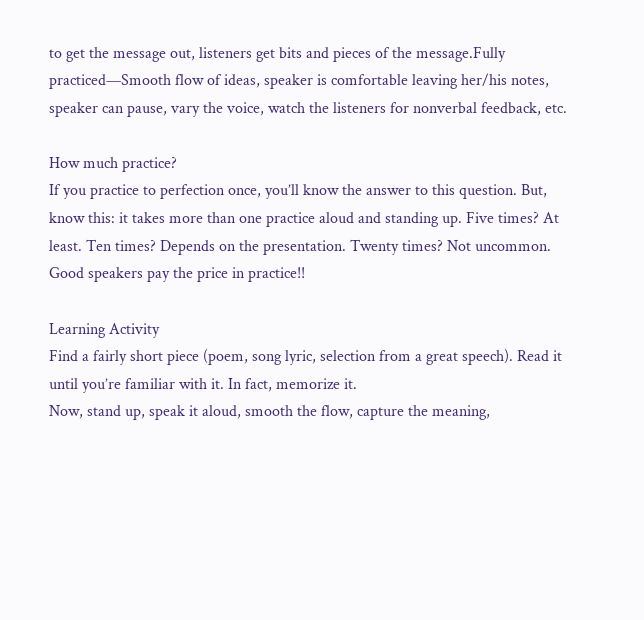to get the message out, listeners get bits and pieces of the message.Fully practiced—Smooth flow of ideas, speaker is comfortable leaving her/his notes, speaker can pause, vary the voice, watch the listeners for nonverbal feedback, etc.

How much practice?
If you practice to perfection once, you’ll know the answer to this question. But, know this: it takes more than one practice aloud and standing up. Five times? At least. Ten times? Depends on the presentation. Twenty times? Not uncommon. Good speakers pay the price in practice!!

Learning Activity
Find a fairly short piece (poem, song lyric, selection from a great speech). Read it until you’re familiar with it. In fact, memorize it.
Now, stand up, speak it aloud, smooth the flow, capture the meaning,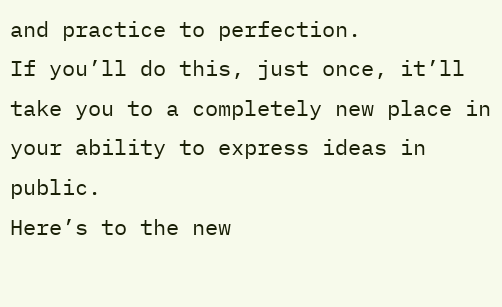and practice to perfection.
If you’ll do this, just once, it’ll take you to a completely new place in your ability to express ideas in public.
Here’s to the new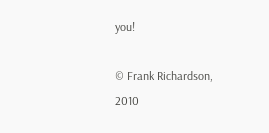you!

© Frank Richardson, 2010